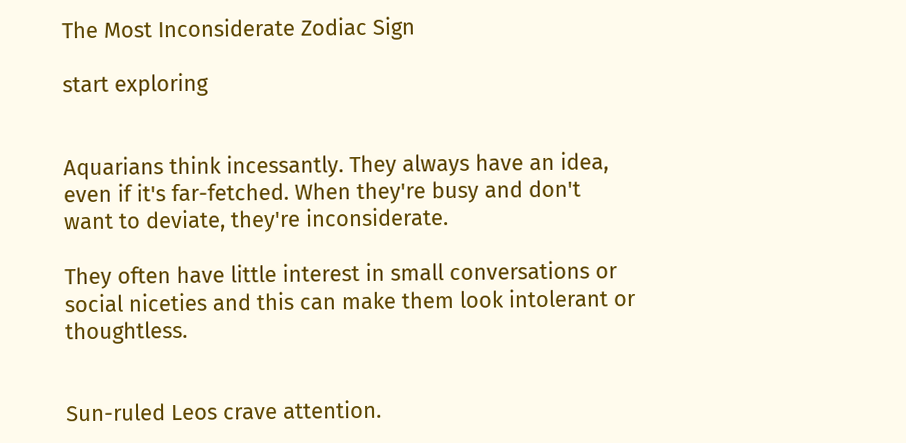The Most Inconsiderate Zodiac Sign

start exploring


Aquarians think incessantly. They always have an idea, even if it's far-fetched. When they're busy and don't want to deviate, they're inconsiderate.

They often have little interest in small conversations or social niceties and this can make them look intolerant or thoughtless.


Sun-ruled Leos crave attention.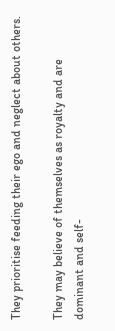They prioritise feeding their ego and neglect about others.

They may believe of themselves as royalty and are dominant and self-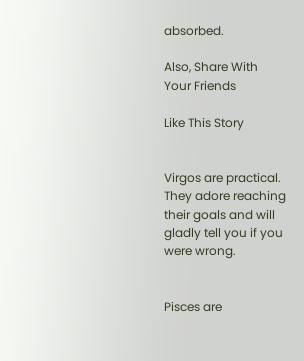absorbed.

Also, Share With
Your Friends

Like This Story


Virgos are practical. They adore reaching their goals and will gladly tell you if you were wrong.


Pisces are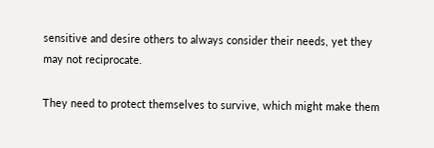sensitive and desire others to always consider their needs, yet they may not reciprocate.

They need to protect themselves to survive, which might make them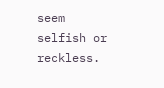seem selfish or reckless.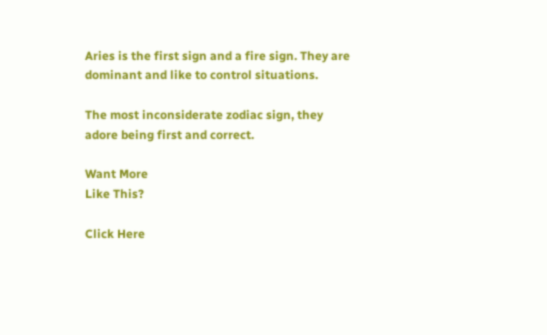Aries is the first sign and a fire sign. They are dominant and like to control situations.

The most inconsiderate zodiac sign, they adore being first and correct.

Want More
Like This?

Click Here